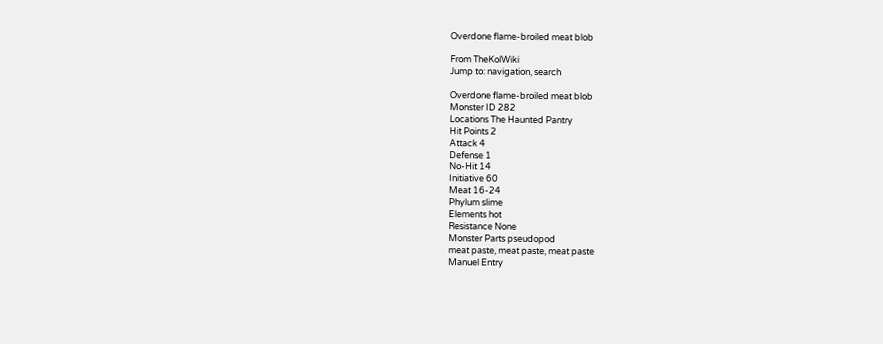Overdone flame-broiled meat blob

From TheKolWiki
Jump to: navigation, search

Overdone flame-broiled meat blob
Monster ID 282
Locations The Haunted Pantry
Hit Points 2
Attack 4
Defense 1
No-Hit 14
Initiative 60
Meat 16-24
Phylum slime
Elements hot
Resistance None
Monster Parts pseudopod
meat paste, meat paste, meat paste
Manuel Entry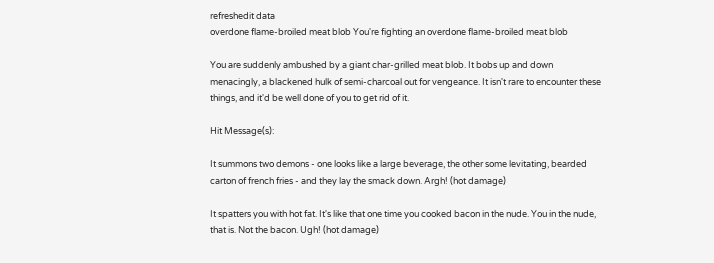refreshedit data
overdone flame-broiled meat blob You're fighting an overdone flame-broiled meat blob

You are suddenly ambushed by a giant char-grilled meat blob. It bobs up and down menacingly, a blackened hulk of semi-charcoal out for vengeance. It isn't rare to encounter these things, and it'd be well done of you to get rid of it.

Hit Message(s):

It summons two demons - one looks like a large beverage, the other some levitating, bearded carton of french fries - and they lay the smack down. Argh! (hot damage)

It spatters you with hot fat. It's like that one time you cooked bacon in the nude. You in the nude, that is. Not the bacon. Ugh! (hot damage)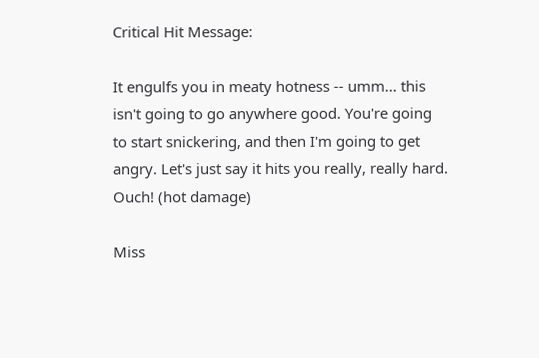Critical Hit Message:

It engulfs you in meaty hotness -- umm... this isn't going to go anywhere good. You're going to start snickering, and then I'm going to get angry. Let's just say it hits you really, really hard. Ouch! (hot damage)

Miss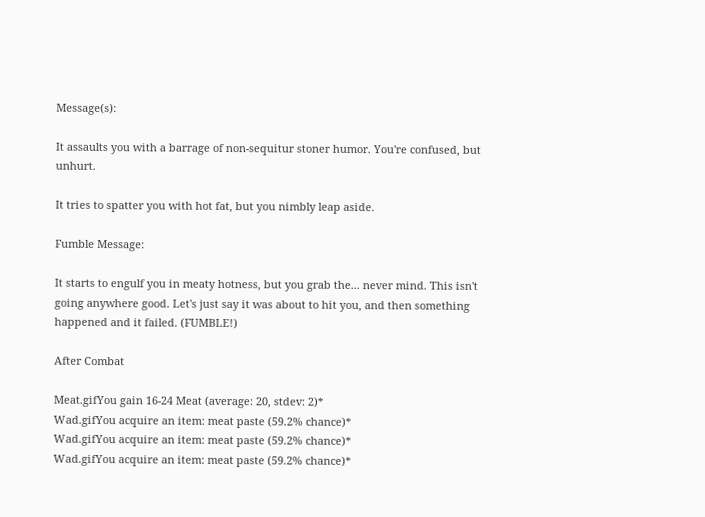Message(s):

It assaults you with a barrage of non-sequitur stoner humor. You're confused, but unhurt.

It tries to spatter you with hot fat, but you nimbly leap aside.

Fumble Message:

It starts to engulf you in meaty hotness, but you grab the... never mind. This isn't going anywhere good. Let's just say it was about to hit you, and then something happened and it failed. (FUMBLE!)

After Combat

Meat.gifYou gain 16-24 Meat (average: 20, stdev: 2)*
Wad.gifYou acquire an item: meat paste (59.2% chance)*
Wad.gifYou acquire an item: meat paste (59.2% chance)*
Wad.gifYou acquire an item: meat paste (59.2% chance)*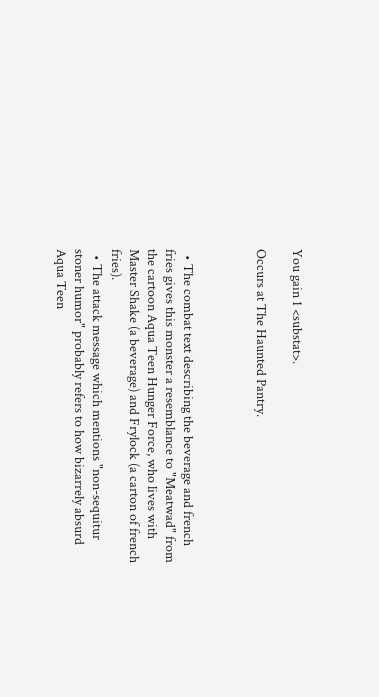You gain 1 <substat>.

Occurs at The Haunted Pantry.



  • The combat text describing the beverage and french fries gives this monster a resemblance to "Meatwad" from the cartoon Aqua Teen Hunger Force, who lives with Master Shake (a beverage) and Frylock (a carton of french fries).
  • The attack message which mentions "non-sequitur stoner humor" probably refers to how bizarrely absurd Aqua Teen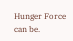Hunger Force can be.